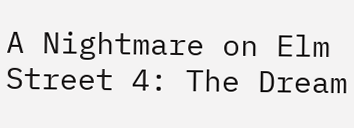A Nightmare on Elm Street 4: The Dream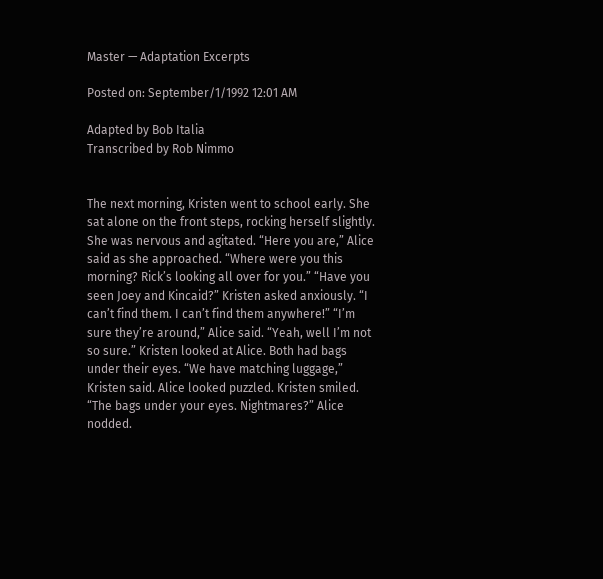Master — Adaptation Excerpts

Posted on: September/1/1992 12:01 AM

Adapted by Bob Italia
Transcribed by Rob Nimmo


The next morning, Kristen went to school early. She sat alone on the front steps, rocking herself slightly. She was nervous and agitated. “Here you are,” Alice said as she approached. “Where were you this morning? Rick’s looking all over for you.” “Have you seen Joey and Kincaid?” Kristen asked anxiously. “I can’t find them. I can’t find them anywhere!” “I’m sure they’re around,” Alice said. “Yeah, well I’m not so sure.” Kristen looked at Alice. Both had bags under their eyes. “We have matching luggage,” Kristen said. Alice looked puzzled. Kristen smiled. “The bags under your eyes. Nightmares?” Alice nodded.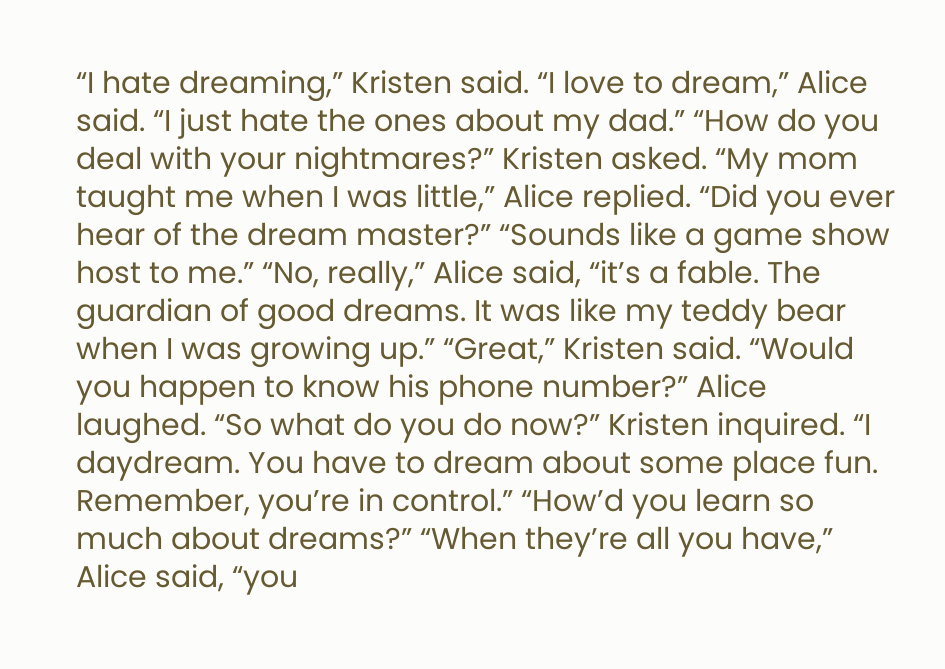“I hate dreaming,” Kristen said. “I love to dream,” Alice said. “I just hate the ones about my dad.” “How do you deal with your nightmares?” Kristen asked. “My mom taught me when I was little,” Alice replied. “Did you ever hear of the dream master?” “Sounds like a game show host to me.” “No, really,” Alice said, “it’s a fable. The guardian of good dreams. It was like my teddy bear when I was growing up.” “Great,” Kristen said. “Would you happen to know his phone number?” Alice laughed. “So what do you do now?” Kristen inquired. “I daydream. You have to dream about some place fun. Remember, you’re in control.” “How’d you learn so much about dreams?” “When they’re all you have,” Alice said, “you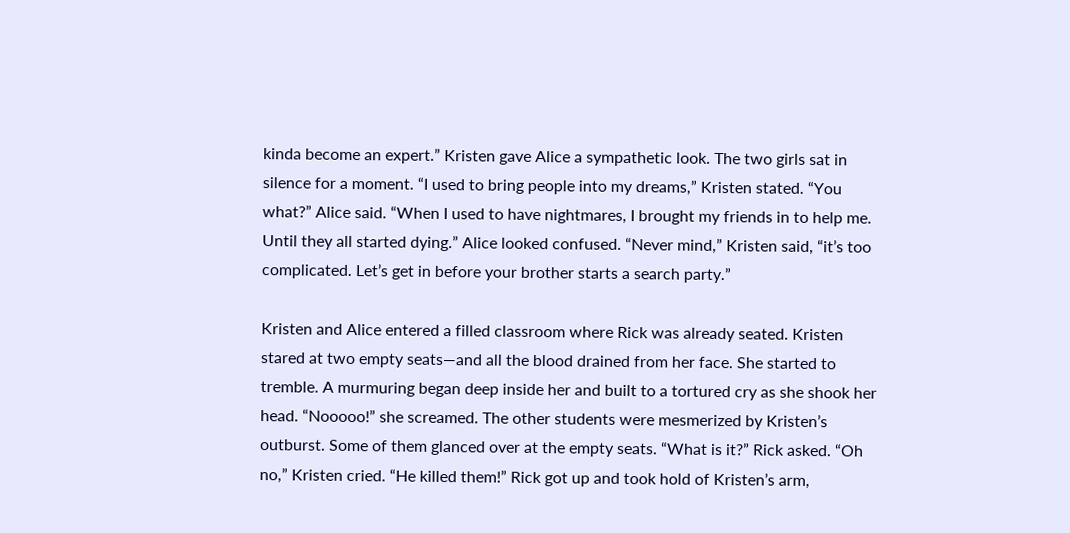kinda become an expert.” Kristen gave Alice a sympathetic look. The two girls sat in silence for a moment. “I used to bring people into my dreams,” Kristen stated. “You what?” Alice said. “When I used to have nightmares, I brought my friends in to help me. Until they all started dying.” Alice looked confused. “Never mind,” Kristen said, “it’s too complicated. Let’s get in before your brother starts a search party.”

Kristen and Alice entered a filled classroom where Rick was already seated. Kristen stared at two empty seats—and all the blood drained from her face. She started to tremble. A murmuring began deep inside her and built to a tortured cry as she shook her head. “Nooooo!” she screamed. The other students were mesmerized by Kristen’s outburst. Some of them glanced over at the empty seats. “What is it?” Rick asked. “Oh no,” Kristen cried. “He killed them!” Rick got up and took hold of Kristen’s arm,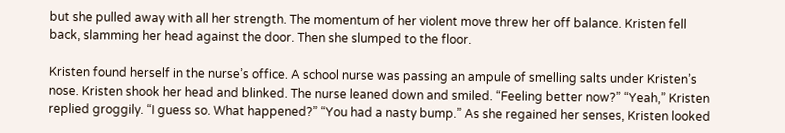but she pulled away with all her strength. The momentum of her violent move threw her off balance. Kristen fell back, slamming her head against the door. Then she slumped to the floor.

Kristen found herself in the nurse’s office. A school nurse was passing an ampule of smelling salts under Kristen’s nose. Kristen shook her head and blinked. The nurse leaned down and smiled. “Feeling better now?” “Yeah,” Kristen replied groggily. “I guess so. What happened?” “You had a nasty bump.” As she regained her senses, Kristen looked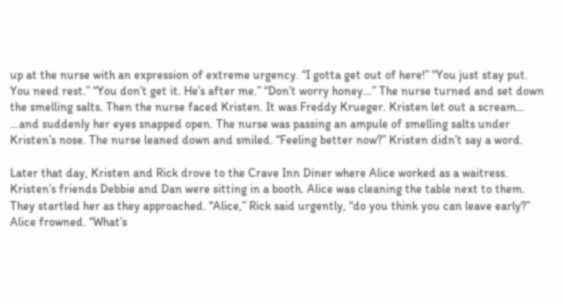up at the nurse with an expression of extreme urgency. “I gotta get out of here!” “You just stay put. You need rest.” “You don’t get it. He’s after me.” “Don’t worry honey…” The nurse turned and set down the smelling salts. Then the nurse faced Kristen. It was Freddy Krueger. Kristen let out a scream… …and suddenly her eyes snapped open. The nurse was passing an ampule of smelling salts under Kristen’s nose. The nurse leaned down and smiled. “Feeling better now?” Kristen didn’t say a word.

Later that day, Kristen and Rick drove to the Crave Inn Diner where Alice worked as a waitress. Kristen’s friends Debbie and Dan were sitting in a booth. Alice was cleaning the table next to them. They startled her as they approached. “Alice,” Rick said urgently, “do you think you can leave early?” Alice frowned. “What’s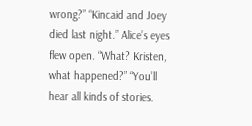wrong?” “Kincaid and Joey died last night.” Alice’s eyes flew open. “What? Kristen, what happened?” “You’ll hear all kinds of stories.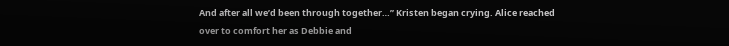And after all we’d been through together…” Kristen began crying. Alice reached over to comfort her as Debbie and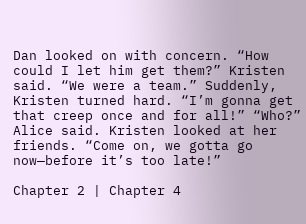Dan looked on with concern. “How could I let him get them?” Kristen said. “We were a team.” Suddenly, Kristen turned hard. “I’m gonna get that creep once and for all!” “Who?” Alice said. Kristen looked at her friends. “Come on, we gotta go now—before it’s too late!”

Chapter 2 | Chapter 4